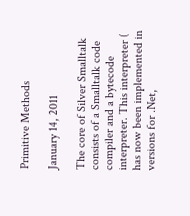Primitive Methods

January 14, 2011

The core of Silver Smalltalk consists of a Smalltalk code compiler and a bytecode interpreter. This interpreter ( has now been implemented in versions for .Net,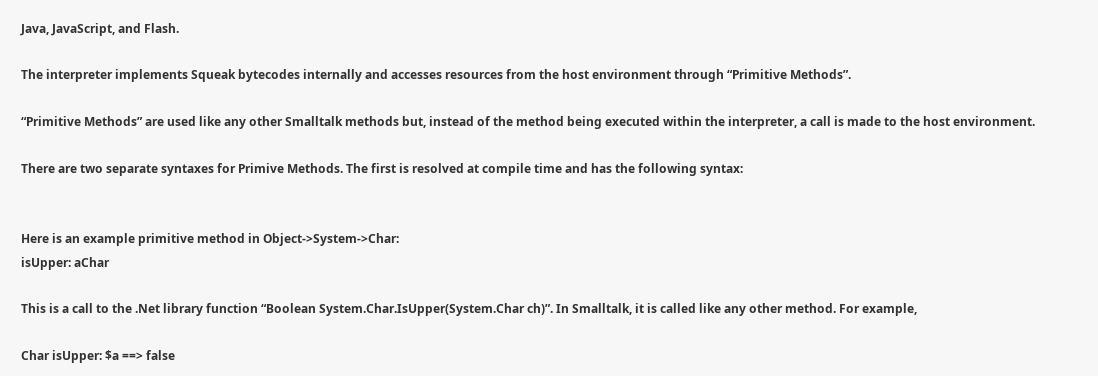Java, JavaScript, and Flash.

The interpreter implements Squeak bytecodes internally and accesses resources from the host environment through “Primitive Methods”.

“Primitive Methods” are used like any other Smalltalk methods but, instead of the method being executed within the interpreter, a call is made to the host environment.

There are two separate syntaxes for Primive Methods. The first is resolved at compile time and has the following syntax:


Here is an example primitive method in Object->System->Char:
isUpper: aChar

This is a call to the .Net library function “Boolean System.Char.IsUpper(System.Char ch)”. In Smalltalk, it is called like any other method. For example,

Char isUpper: $a ==> false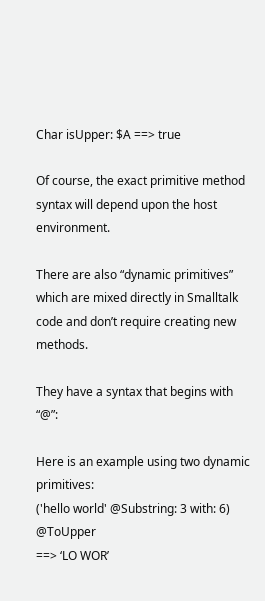Char isUpper: $A ==> true

Of course, the exact primitive method syntax will depend upon the host environment.

There are also “dynamic primitives” which are mixed directly in Smalltalk code and don’t require creating new methods.

They have a syntax that begins with “@”:

Here is an example using two dynamic primitives:
('hello world' @Substring: 3 with: 6) @ToUpper
==> ‘LO WOR’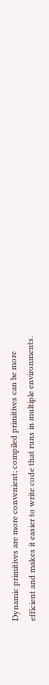Dynamic primitives are more convenient; compiled primitives can be more efficient and makes it easier to write code that runs in multiple environments.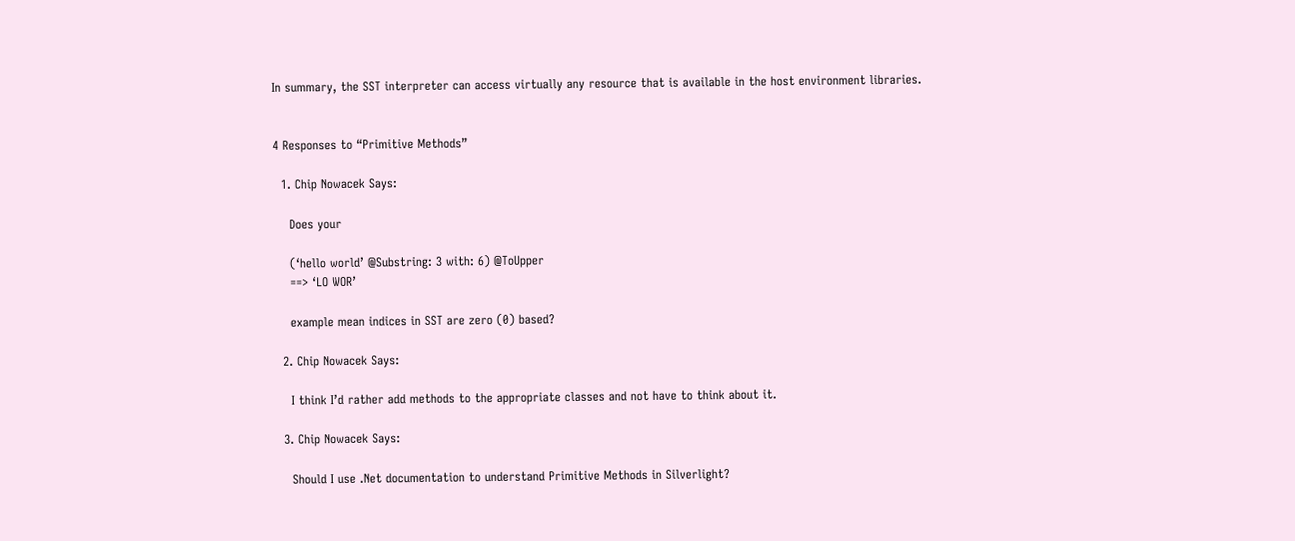In summary, the SST interpreter can access virtually any resource that is available in the host environment libraries.


4 Responses to “Primitive Methods”

  1. Chip Nowacek Says:

    Does your

    (‘hello world’ @Substring: 3 with: 6) @ToUpper
    ==> ‘LO WOR’

    example mean indices in SST are zero (0) based?

  2. Chip Nowacek Says:

    I think I’d rather add methods to the appropriate classes and not have to think about it.

  3. Chip Nowacek Says:

    Should I use .Net documentation to understand Primitive Methods in Silverlight?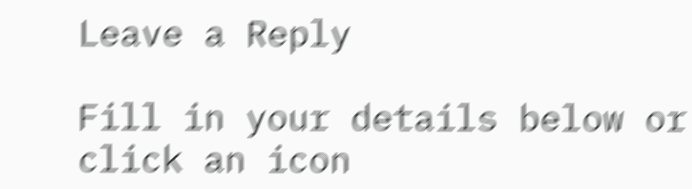Leave a Reply

Fill in your details below or click an icon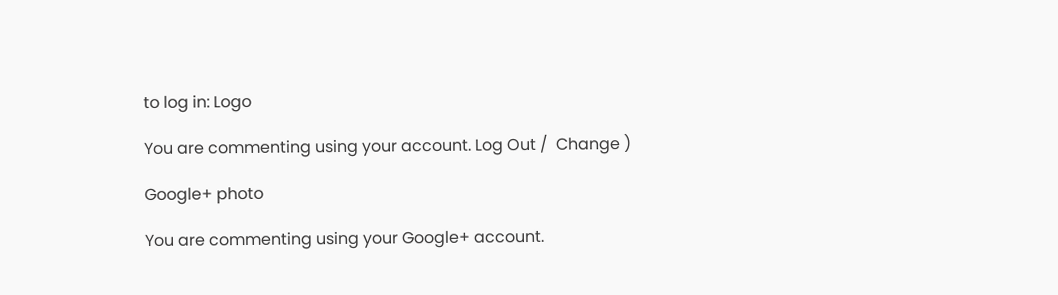to log in: Logo

You are commenting using your account. Log Out /  Change )

Google+ photo

You are commenting using your Google+ account.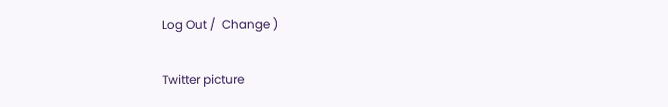Log Out /  Change )

Twitter picture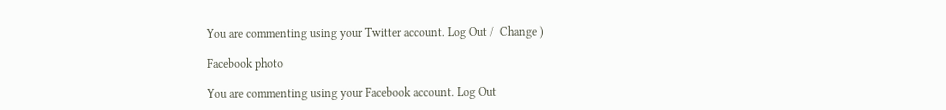You are commenting using your Twitter account. Log Out /  Change )

Facebook photo

You are commenting using your Facebook account. Log Out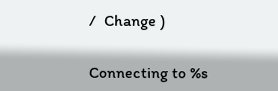/  Change )


Connecting to %s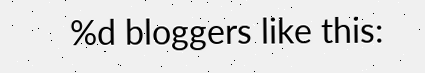%d bloggers like this: